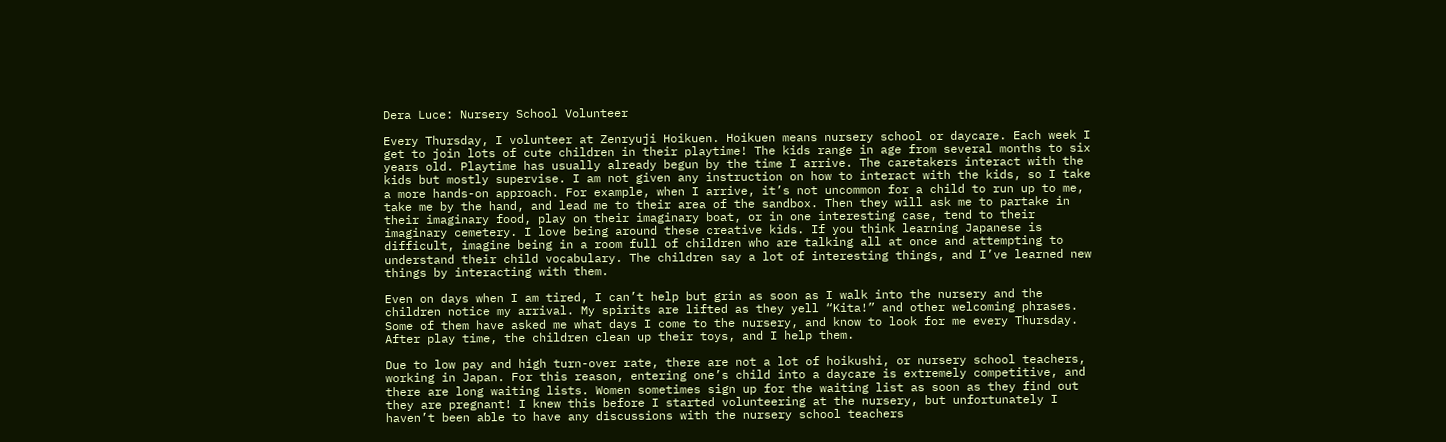Dera Luce: Nursery School Volunteer

Every Thursday, I volunteer at Zenryuji Hoikuen. Hoikuen means nursery school or daycare. Each week I get to join lots of cute children in their playtime! The kids range in age from several months to six years old. Playtime has usually already begun by the time I arrive. The caretakers interact with the kids but mostly supervise. I am not given any instruction on how to interact with the kids, so I take a more hands-on approach. For example, when I arrive, it’s not uncommon for a child to run up to me, take me by the hand, and lead me to their area of the sandbox. Then they will ask me to partake in their imaginary food, play on their imaginary boat, or in one interesting case, tend to their imaginary cemetery. I love being around these creative kids. If you think learning Japanese is difficult, imagine being in a room full of children who are talking all at once and attempting to understand their child vocabulary. The children say a lot of interesting things, and I’ve learned new things by interacting with them.

Even on days when I am tired, I can’t help but grin as soon as I walk into the nursery and the children notice my arrival. My spirits are lifted as they yell “Kita!” and other welcoming phrases. Some of them have asked me what days I come to the nursery, and know to look for me every Thursday. After play time, the children clean up their toys, and I help them.

Due to low pay and high turn-over rate, there are not a lot of hoikushi, or nursery school teachers, working in Japan. For this reason, entering one’s child into a daycare is extremely competitive, and there are long waiting lists. Women sometimes sign up for the waiting list as soon as they find out they are pregnant! I knew this before I started volunteering at the nursery, but unfortunately I haven’t been able to have any discussions with the nursery school teachers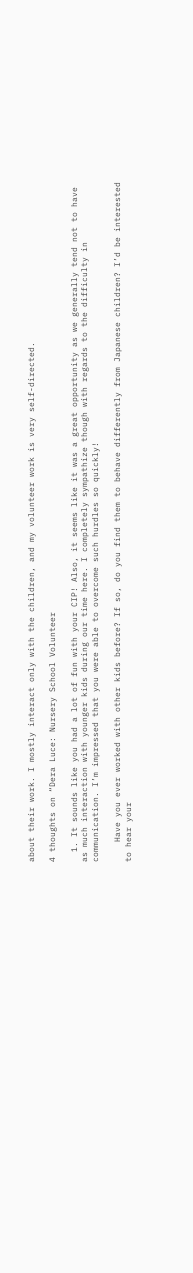about their work. I mostly interact only with the children, and my volunteer work is very self-directed.

4 thoughts on “Dera Luce: Nursery School Volunteer

  1. It sounds like you had a lot of fun with your CIP! Also, it seems like it was a great opportunity as we generally tend not to have as much interaction with younger kids during our time here. I completely sympathize though with regards to the difficulty in communication. I’m impressed that you were able to overcome such hurdles so quickly!

    Have you ever worked with other kids before? If so, do you find them to behave differently from Japanese children? I’d be interested to hear your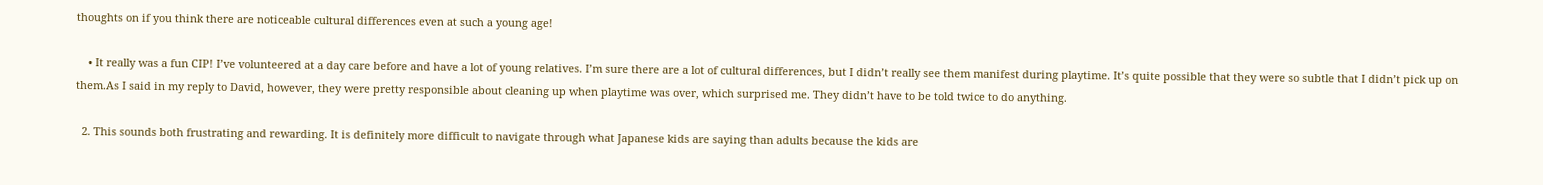thoughts on if you think there are noticeable cultural differences even at such a young age!

    • It really was a fun CIP! I’ve volunteered at a day care before and have a lot of young relatives. I’m sure there are a lot of cultural differences, but I didn’t really see them manifest during playtime. It’s quite possible that they were so subtle that I didn’t pick up on them.As I said in my reply to David, however, they were pretty responsible about cleaning up when playtime was over, which surprised me. They didn’t have to be told twice to do anything.

  2. This sounds both frustrating and rewarding. It is definitely more difficult to navigate through what Japanese kids are saying than adults because the kids are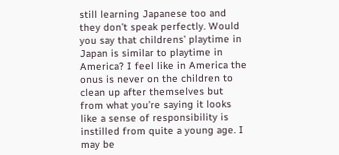still learning Japanese too and they don’t speak perfectly. Would you say that childrens’ playtime in Japan is similar to playtime in America? I feel like in America the onus is never on the children to clean up after themselves but from what you’re saying it looks like a sense of responsibility is instilled from quite a young age. I may be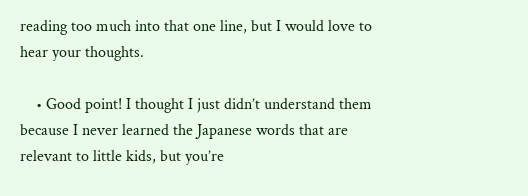reading too much into that one line, but I would love to hear your thoughts.

    • Good point! I thought I just didn’t understand them because I never learned the Japanese words that are relevant to little kids, but you’re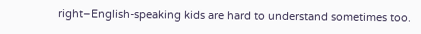right–English-speaking kids are hard to understand sometimes too.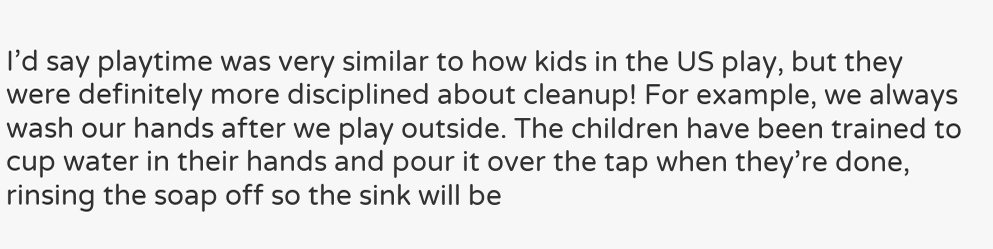I’d say playtime was very similar to how kids in the US play, but they were definitely more disciplined about cleanup! For example, we always wash our hands after we play outside. The children have been trained to cup water in their hands and pour it over the tap when they’re done, rinsing the soap off so the sink will be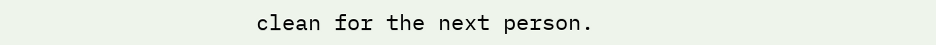clean for the next person.